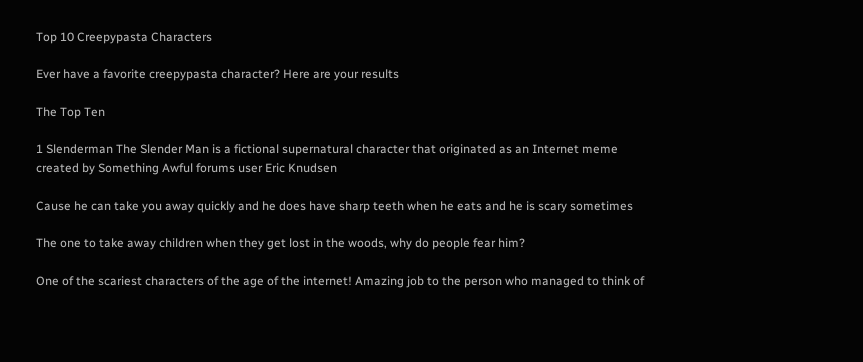Top 10 Creepypasta Characters

Ever have a favorite creepypasta character? Here are your results

The Top Ten

1 Slenderman The Slender Man is a fictional supernatural character that originated as an Internet meme created by Something Awful forums user Eric Knudsen

Cause he can take you away quickly and he does have sharp teeth when he eats and he is scary sometimes

The one to take away children when they get lost in the woods, why do people fear him?

One of the scariest characters of the age of the internet! Amazing job to the person who managed to think of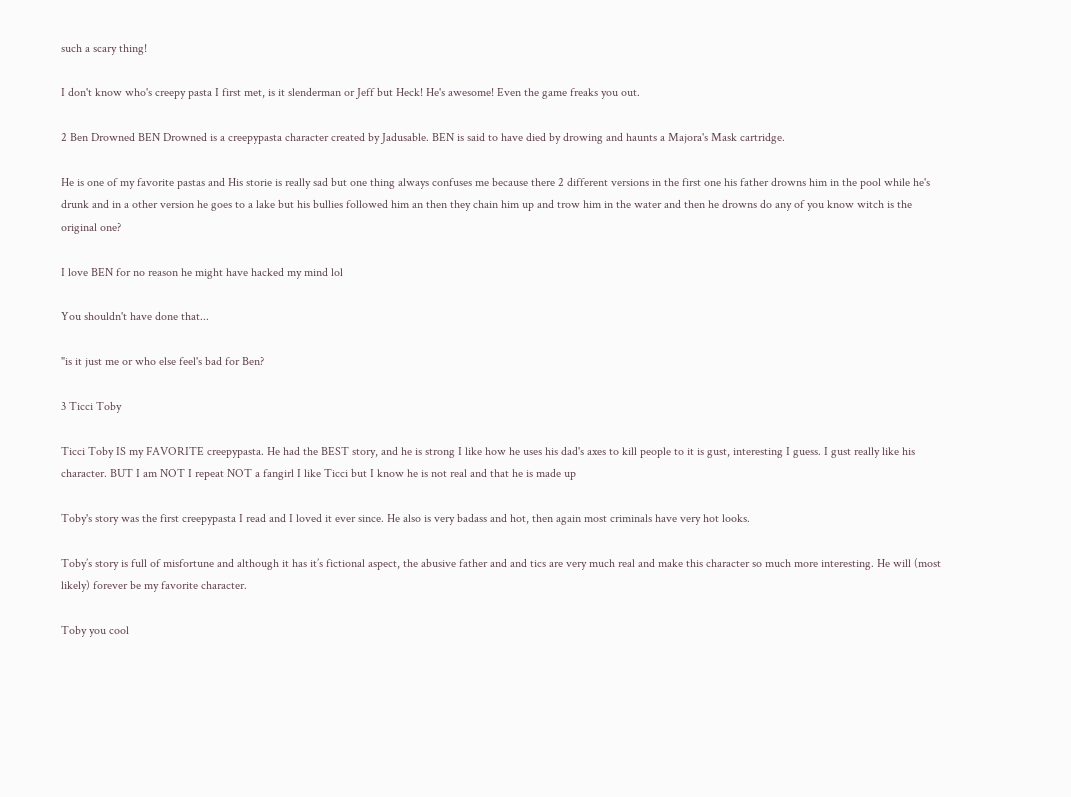such a scary thing!

I don't know who's creepy pasta I first met, is it slenderman or Jeff but Heck! He's awesome! Even the game freaks you out.

2 Ben Drowned BEN Drowned is a creepypasta character created by Jadusable. BEN is said to have died by drowing and haunts a Majora's Mask cartridge.

He is one of my favorite pastas and His storie is really sad but one thing always confuses me because there 2 different versions in the first one his father drowns him in the pool while he's drunk and in a other version he goes to a lake but his bullies followed him an then they chain him up and trow him in the water and then he drowns do any of you know witch is the original one?

I love BEN for no reason he might have hacked my mind lol

You shouldn't have done that...

"is it just me or who else feel's bad for Ben?

3 Ticci Toby

Ticci Toby IS my FAVORITE creepypasta. He had the BEST story, and he is strong I like how he uses his dad's axes to kill people to it is gust, interesting I guess. I gust really like his character. BUT I am NOT I repeat NOT a fangirl I like Ticci but I know he is not real and that he is made up

Toby's story was the first creepypasta I read and I loved it ever since. He also is very badass and hot, then again most criminals have very hot looks.

Toby’s story is full of misfortune and although it has it’s fictional aspect, the abusive father and and tics are very much real and make this character so much more interesting. He will (most likely) forever be my favorite character.

Toby you cool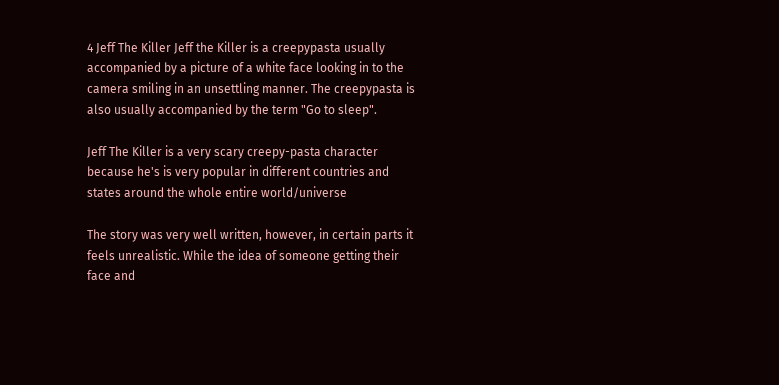4 Jeff The Killer Jeff the Killer is a creepypasta usually accompanied by a picture of a white face looking in to the camera smiling in an unsettling manner. The creepypasta is also usually accompanied by the term "Go to sleep".

Jeff The Killer is a very scary creepy-pasta character because he's is very popular in different countries and states around the whole entire world/universe

The story was very well written, however, in certain parts it feels unrealistic. While the idea of someone getting their face and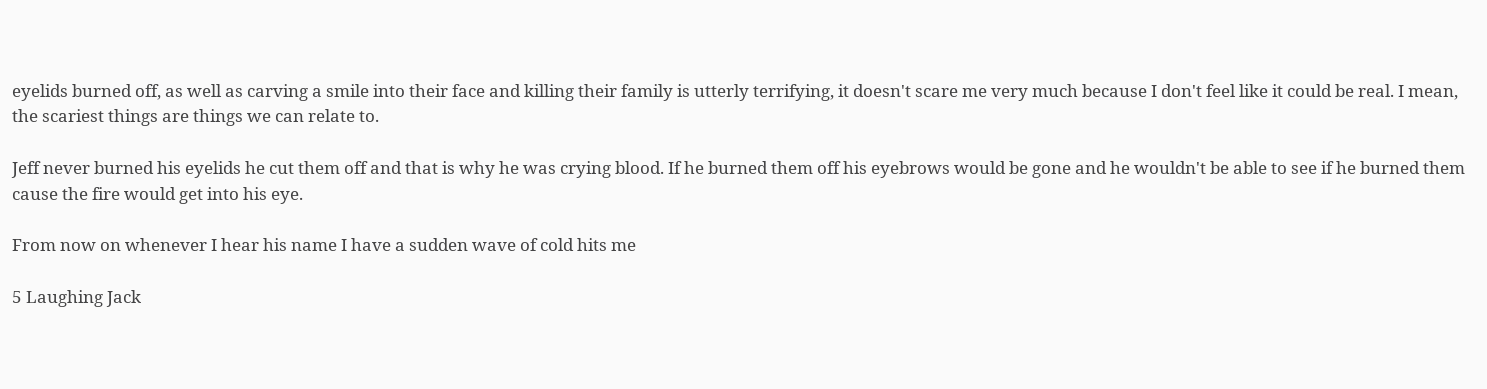eyelids burned off, as well as carving a smile into their face and killing their family is utterly terrifying, it doesn't scare me very much because I don't feel like it could be real. I mean, the scariest things are things we can relate to.

Jeff never burned his eyelids he cut them off and that is why he was crying blood. If he burned them off his eyebrows would be gone and he wouldn't be able to see if he burned them cause the fire would get into his eye.

From now on whenever I hear his name I have a sudden wave of cold hits me

5 Laughing Jack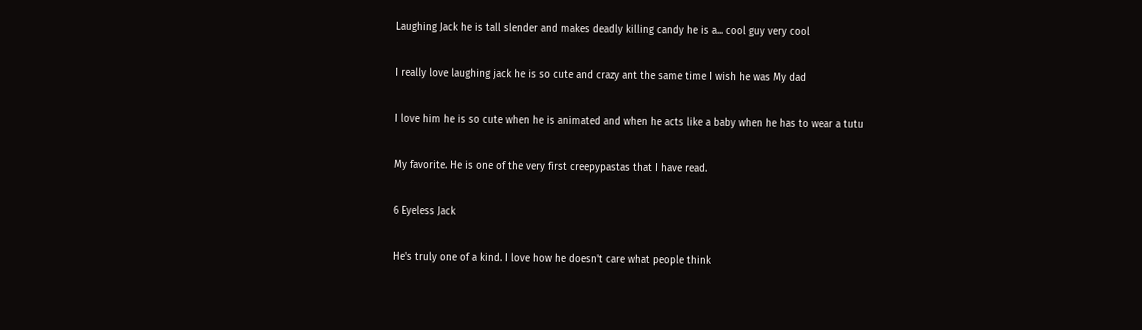Laughing Jack he is tall slender and makes deadly killing candy he is a... cool guy very cool

I really love laughing jack he is so cute and crazy ant the same time I wish he was My dad

I love him he is so cute when he is animated and when he acts like a baby when he has to wear a tutu

My favorite. He is one of the very first creepypastas that I have read.

6 Eyeless Jack

He's truly one of a kind. I love how he doesn't care what people think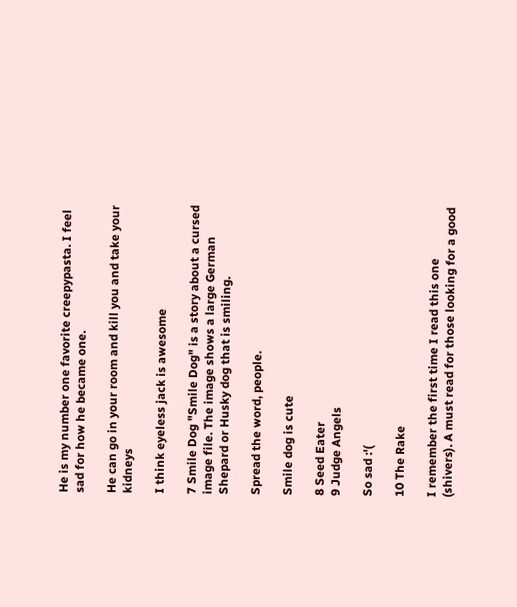He is my number one favorite creepypasta. I feel sad for how he became one.

He can go in your room and kill you and take your kidneys

I think eyeless jack is awesome

7 Smile Dog "Smile Dog" is a story about a cursed image file. The image shows a large German Shepard or Husky dog that is smiling.

Spread the word, people.

Smile dog is cute

8 Seed Eater
9 Judge Angels

So sad :'(

10 The Rake

I remember the first time I read this one (shivers). A must read for those looking for a good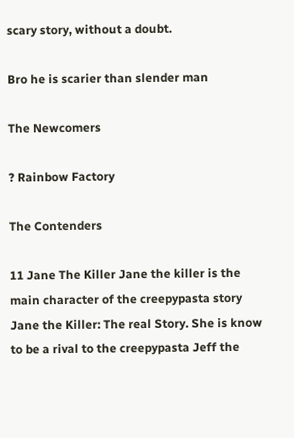scary story, without a doubt.

Bro he is scarier than slender man

The Newcomers

? Rainbow Factory

The Contenders

11 Jane The Killer Jane the killer is the main character of the creepypasta story Jane the Killer: The real Story. She is know to be a rival to the creepypasta Jeff the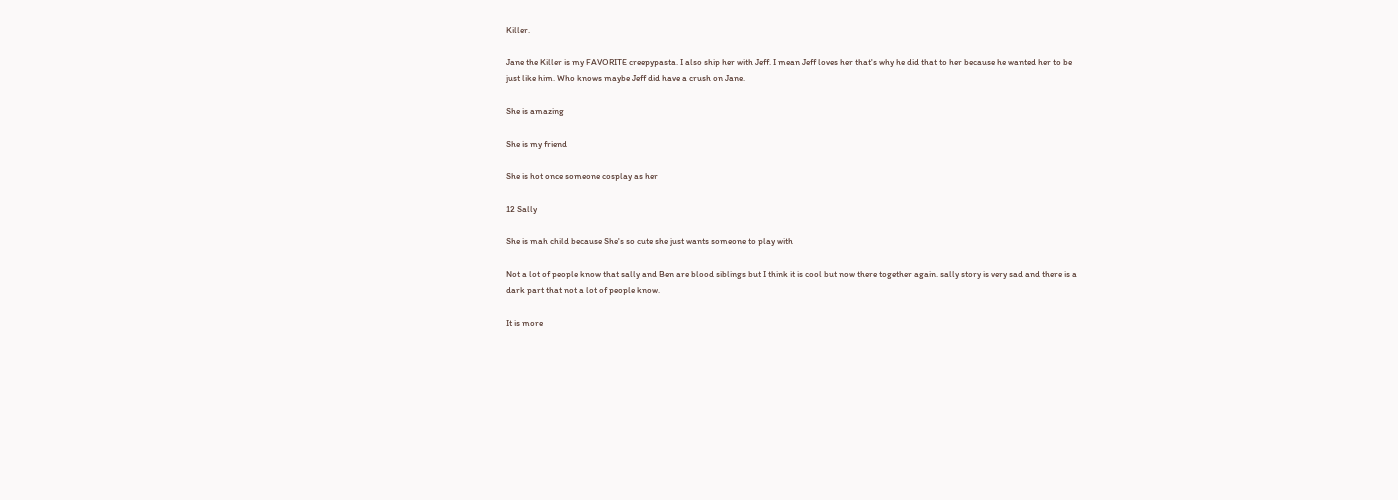Killer.

Jane the Killer is my FAVORITE creepypasta. I also ship her with Jeff. I mean Jeff loves her that's why he did that to her because he wanted her to be just like him. Who knows maybe Jeff did have a crush on Jane.

She is amazing

She is my friend

She is hot once someone cosplay as her

12 Sally

She is mah child because She's so cute she just wants someone to play with

Not a lot of people know that sally and Ben are blood siblings but I think it is cool but now there together again. sally story is very sad and there is a dark part that not a lot of people know.

It is more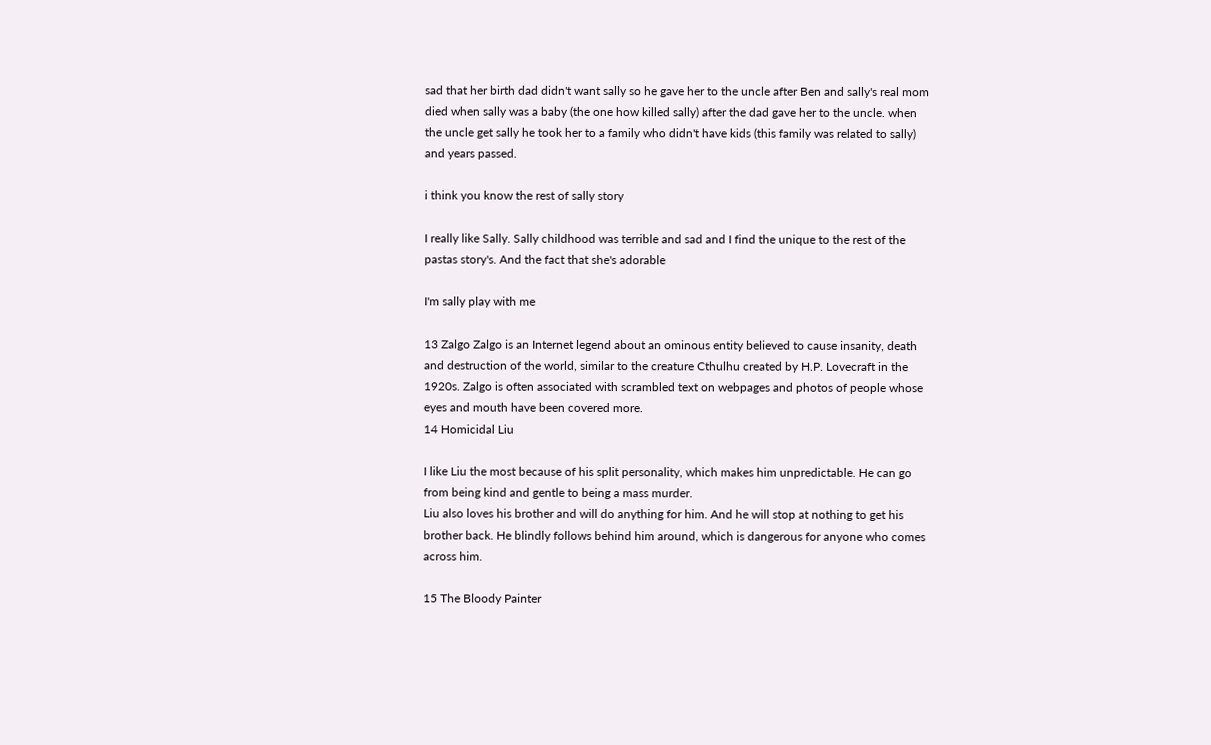sad that her birth dad didn't want sally so he gave her to the uncle after Ben and sally's real mom died when sally was a baby (the one how killed sally) after the dad gave her to the uncle. when the uncle get sally he took her to a family who didn't have kids (this family was related to sally) and years passed.

i think you know the rest of sally story

I really like Sally. Sally childhood was terrible and sad and I find the unique to the rest of the pastas story's. And the fact that she's adorable

I'm sally play with me

13 Zalgo Zalgo is an Internet legend about an ominous entity believed to cause insanity, death and destruction of the world, similar to the creature Cthulhu created by H.P. Lovecraft in the 1920s. Zalgo is often associated with scrambled text on webpages and photos of people whose eyes and mouth have been covered more.
14 Homicidal Liu

I like Liu the most because of his split personality, which makes him unpredictable. He can go from being kind and gentle to being a mass murder.
Liu also loves his brother and will do anything for him. And he will stop at nothing to get his brother back. He blindly follows behind him around, which is dangerous for anyone who comes across him.

15 The Bloody Painter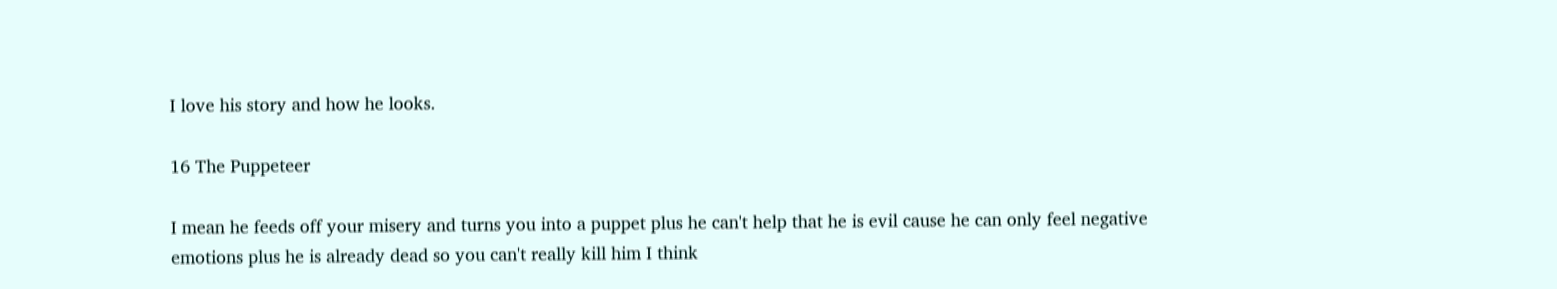I love his story and how he looks.

16 The Puppeteer

I mean he feeds off your misery and turns you into a puppet plus he can't help that he is evil cause he can only feel negative emotions plus he is already dead so you can't really kill him I think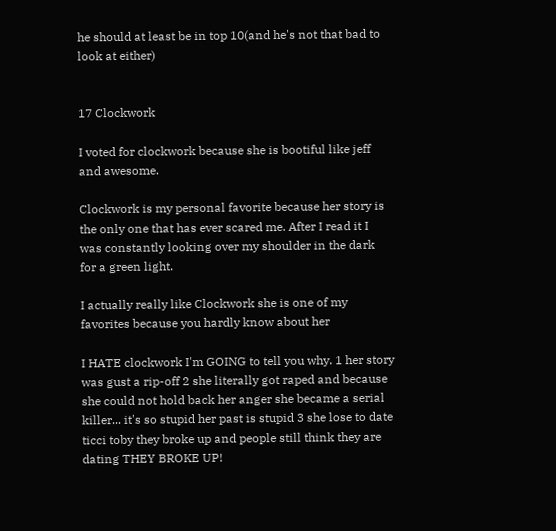he should at least be in top 10(and he's not that bad to look at either)


17 Clockwork

I voted for clockwork because she is bootiful like jeff and awesome.

Clockwork is my personal favorite because her story is the only one that has ever scared me. After I read it I was constantly looking over my shoulder in the dark for a green light.

I actually really like Clockwork she is one of my favorites because you hardly know about her

I HATE clockwork I'm GOING to tell you why. 1 her story was gust a rip-off 2 she literally got raped and because she could not hold back her anger she became a serial killer... it's so stupid her past is stupid 3 she lose to date ticci toby they broke up and people still think they are dating THEY BROKE UP!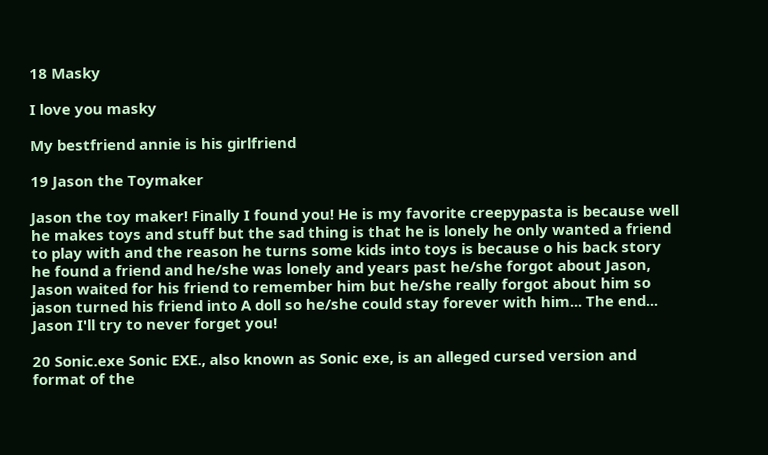18 Masky

I love you masky

My bestfriend annie is his girlfriend

19 Jason the Toymaker

Jason the toy maker! Finally I found you! He is my favorite creepypasta is because well he makes toys and stuff but the sad thing is that he is lonely he only wanted a friend to play with and the reason he turns some kids into toys is because o his back story he found a friend and he/she was lonely and years past he/she forgot about Jason, Jason waited for his friend to remember him but he/she really forgot about him so jason turned his friend into A doll so he/she could stay forever with him... The end... Jason I'll try to never forget you!

20 Sonic.exe Sonic EXE., also known as Sonic exe, is an alleged cursed version and format of the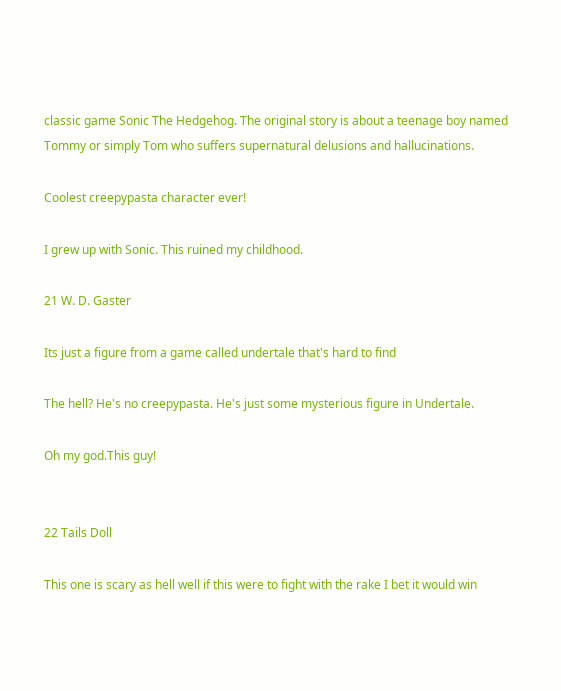classic game Sonic The Hedgehog. The original story is about a teenage boy named Tommy or simply Tom who suffers supernatural delusions and hallucinations.

Coolest creepypasta character ever!

I grew up with Sonic. This ruined my childhood.

21 W. D. Gaster

Its just a figure from a game called undertale that's hard to find

The hell? He's no creepypasta. He's just some mysterious figure in Undertale.

Oh my god.This guy!


22 Tails Doll

This one is scary as hell well if this were to fight with the rake I bet it would win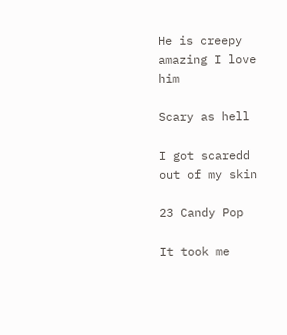He is creepy amazing I love him

Scary as hell

I got scaredd out of my skin

23 Candy Pop

It took me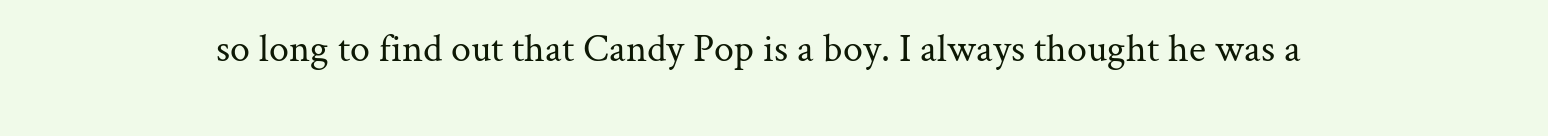so long to find out that Candy Pop is a boy. I always thought he was a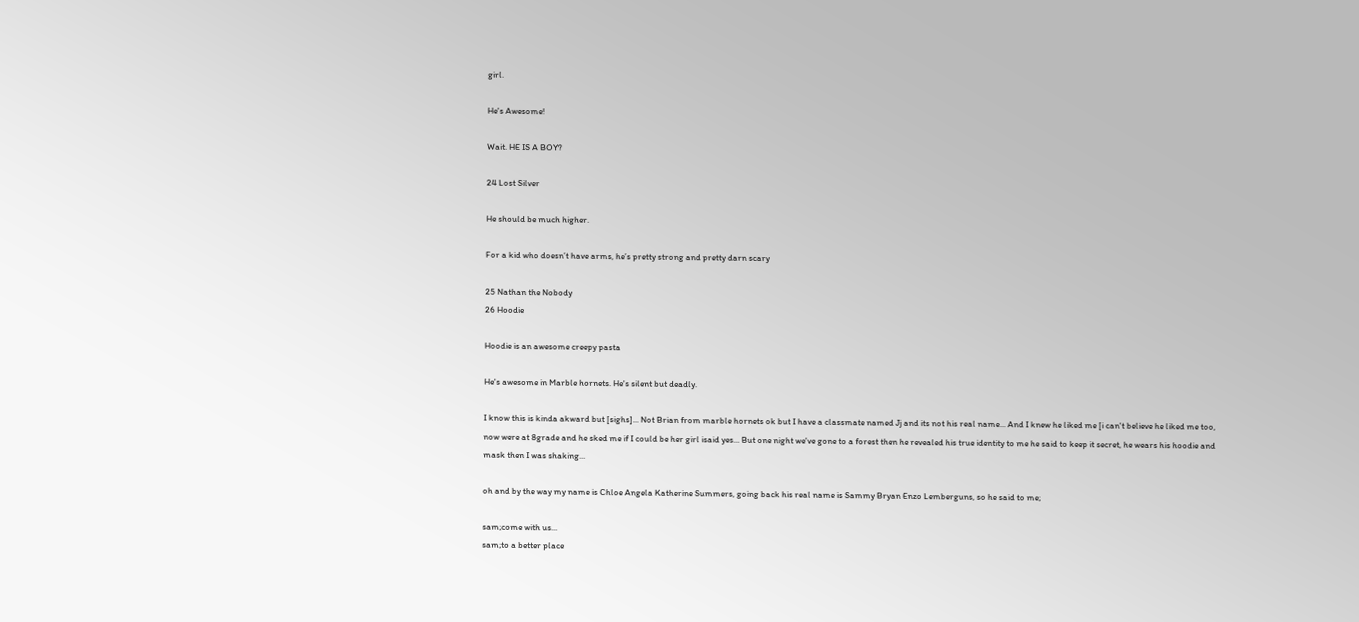girl.

He's Awesome!

Wait. HE IS A BOY?

24 Lost Silver

He should be much higher.

For a kid who doesn’t have arms, he’s pretty strong and pretty darn scary

25 Nathan the Nobody
26 Hoodie

Hoodie is an awesome creepy pasta

He's awesome in Marble hornets. He's silent but deadly.

I know this is kinda akward but [sighs]... Not Brian from marble hornets ok but I have a classmate named Jj and its not his real name... And I knew he liked me [i can't believe he liked me too, now were at 8grade and he sked me if I could be her girl isaid yes... But one night we've gone to a forest then he revealed his true identity to me he said to keep it secret, he wears his hoodie and mask then I was shaking...

oh and by the way my name is Chloe Angela Katherine Summers, going back his real name is Sammy Bryan Enzo Lemberguns, so he said to me;

sam;come with us...
sam;to a better place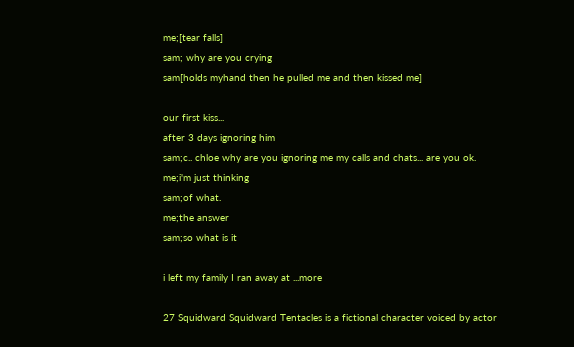me;[tear falls]
sam; why are you crying
sam[holds myhand then he pulled me and then kissed me]

our first kiss...
after 3 days ignoring him
sam;c.. chloe why are you ignoring me my calls and chats... are you ok.
me;i'm just thinking
sam;of what.
me;the answer
sam;so what is it

i left my family I ran away at ...more

27 Squidward Squidward Tentacles is a fictional character voiced by actor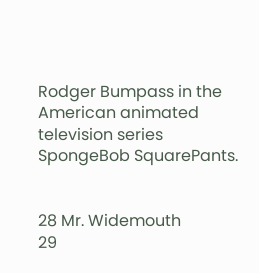Rodger Bumpass in the American animated television series SpongeBob SquarePants.


28 Mr. Widemouth
29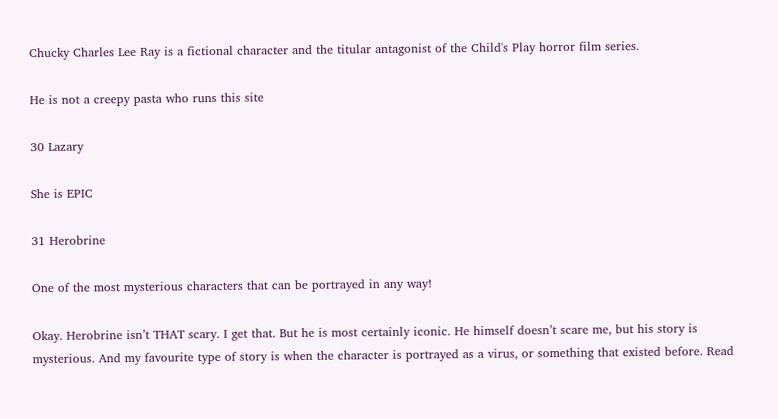Chucky Charles Lee Ray is a fictional character and the titular antagonist of the Child's Play horror film series.

He is not a creepy pasta who runs this site

30 Lazary

She is EPIC

31 Herobrine

One of the most mysterious characters that can be portrayed in any way!

Okay. Herobrine isn’t THAT scary. I get that. But he is most certainly iconic. He himself doesn’t scare me, but his story is mysterious. And my favourite type of story is when the character is portrayed as a virus, or something that existed before. Read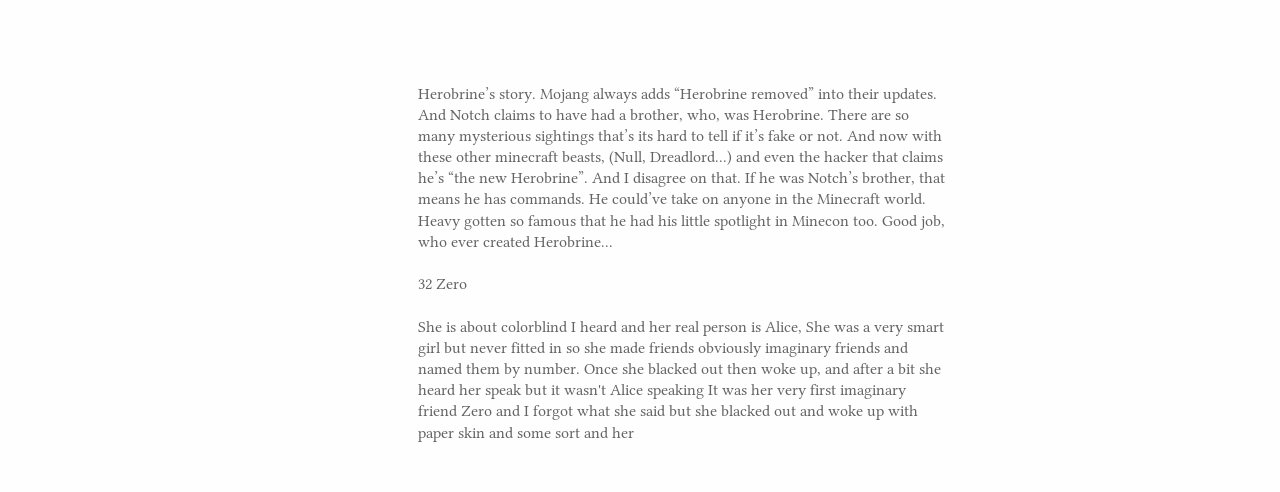Herobrine’s story. Mojang always adds “Herobrine removed” into their updates. And Notch claims to have had a brother, who, was Herobrine. There are so many mysterious sightings that’s its hard to tell if it’s fake or not. And now with these other minecraft beasts, (Null, Dreadlord...) and even the hacker that claims he’s “the new Herobrine”. And I disagree on that. If he was Notch’s brother, that means he has commands. He could’ve take on anyone in the Minecraft world. Heavy gotten so famous that he had his little spotlight in Minecon too. Good job, who ever created Herobrine...

32 Zero

She is about colorblind I heard and her real person is Alice, She was a very smart girl but never fitted in so she made friends obviously imaginary friends and named them by number. Once she blacked out then woke up, and after a bit she heard her speak but it wasn't Alice speaking It was her very first imaginary friend Zero and I forgot what she said but she blacked out and woke up with paper skin and some sort and her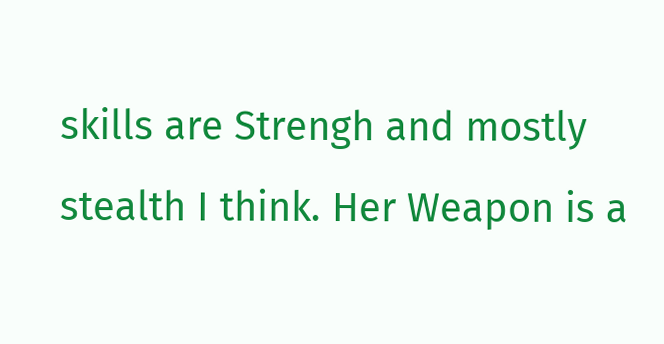skills are Strengh and mostly stealth I think. Her Weapon is a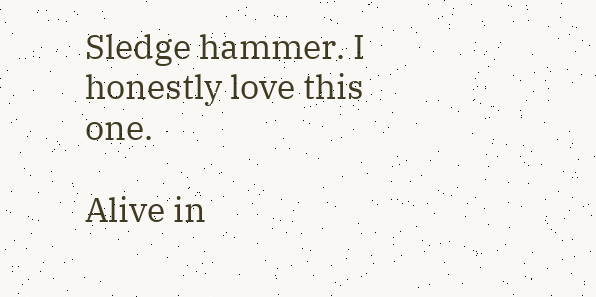Sledge hammer. I honestly love this one.

Alive in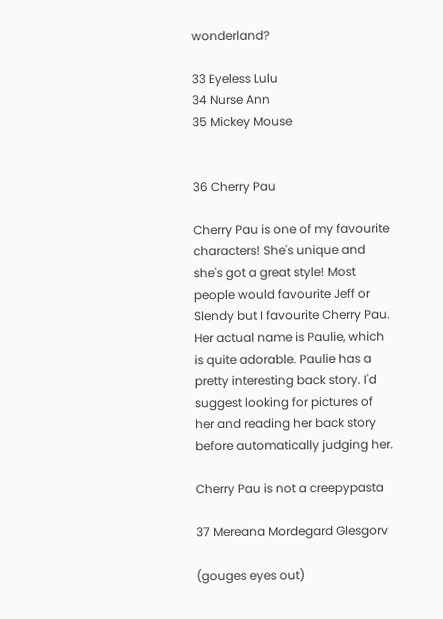wonderland?

33 Eyeless Lulu
34 Nurse Ann
35 Mickey Mouse


36 Cherry Pau

Cherry Pau is one of my favourite characters! She's unique and she's got a great style! Most people would favourite Jeff or Slendy but I favourite Cherry Pau. Her actual name is Paulie, which is quite adorable. Paulie has a pretty interesting back story. I'd suggest looking for pictures of her and reading her back story before automatically judging her.

Cherry Pau is not a creepypasta

37 Mereana Mordegard Glesgorv

(gouges eyes out)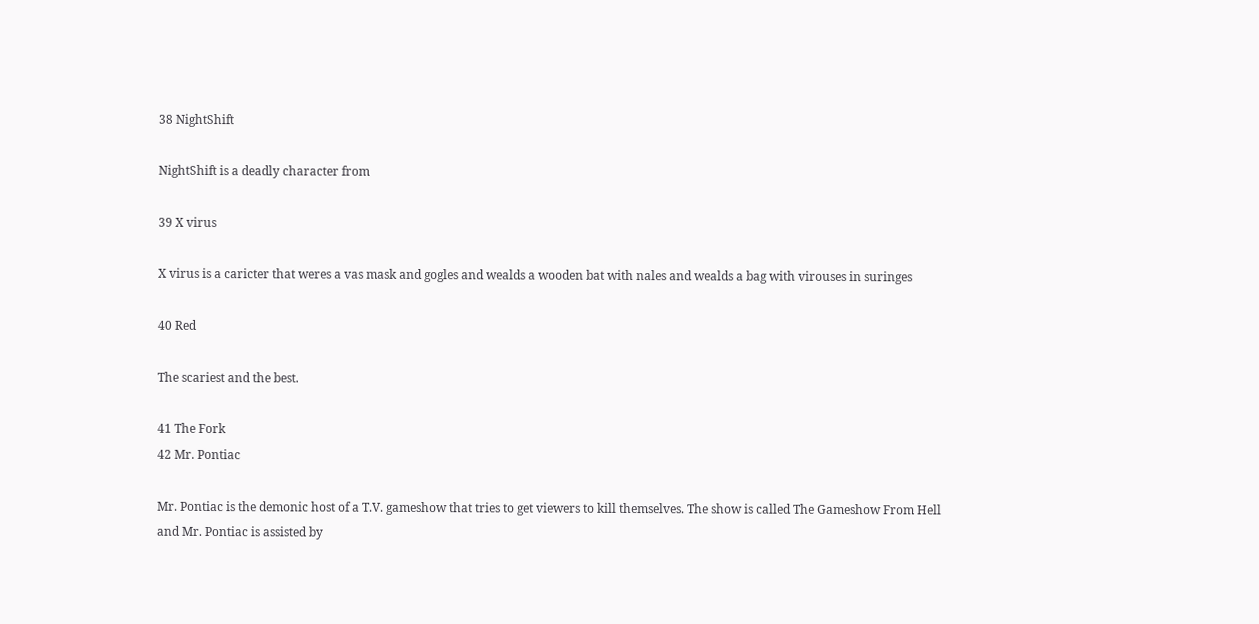38 NightShift

NightShift is a deadly character from

39 X virus

X virus is a caricter that weres a vas mask and gogles and wealds a wooden bat with nales and wealds a bag with virouses in suringes

40 Red

The scariest and the best.

41 The Fork
42 Mr. Pontiac

Mr. Pontiac is the demonic host of a T.V. gameshow that tries to get viewers to kill themselves. The show is called The Gameshow From Hell and Mr. Pontiac is assisted by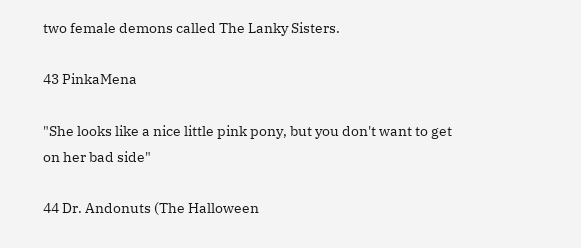two female demons called The Lanky Sisters.

43 PinkaMena

"She looks like a nice little pink pony, but you don't want to get on her bad side"

44 Dr. Andonuts (The Halloween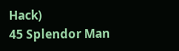Hack)
45 Splendor Man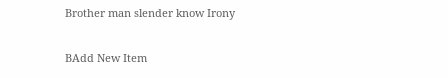Brother man slender know Irony

BAdd New Item